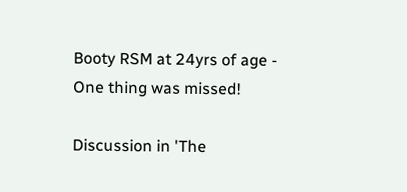Booty RSM at 24yrs of age - One thing was missed!

Discussion in 'The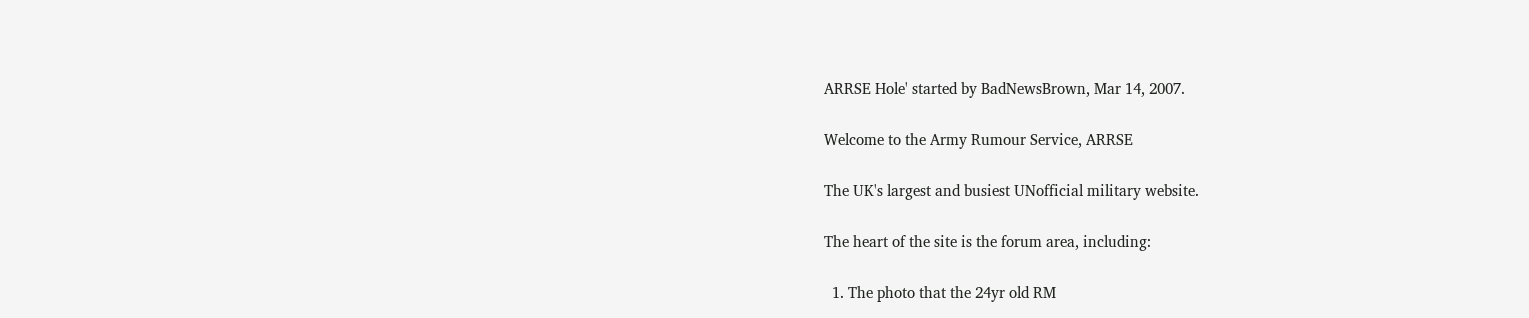ARRSE Hole' started by BadNewsBrown, Mar 14, 2007.

Welcome to the Army Rumour Service, ARRSE

The UK's largest and busiest UNofficial military website.

The heart of the site is the forum area, including:

  1. The photo that the 24yr old RM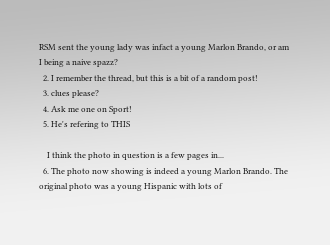RSM sent the young lady was infact a young Marlon Brando, or am I being a naive spazz?
  2. I remember the thread, but this is a bit of a random post!
  3. clues please?
  4. Ask me one on Sport!
  5. He's refering to THIS

    I think the photo in question is a few pages in...
  6. The photo now showing is indeed a young Marlon Brando. The original photo was a young Hispanic with lots of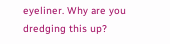eyeliner. Why are you dredging this up?